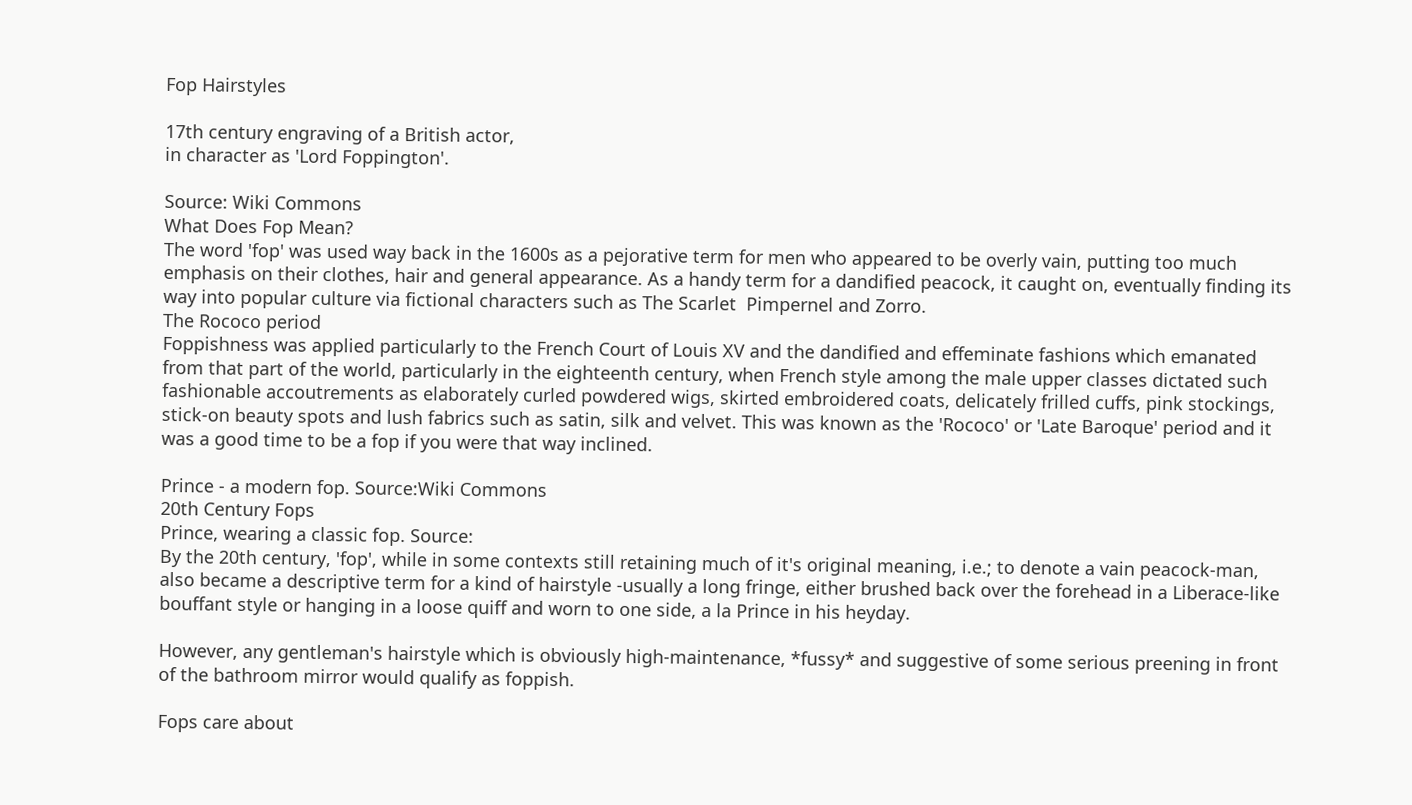Fop Hairstyles

17th century engraving of a British actor,
in character as 'Lord Foppington'.

Source: Wiki Commons
What Does Fop Mean?
The word 'fop' was used way back in the 1600s as a pejorative term for men who appeared to be overly vain, putting too much emphasis on their clothes, hair and general appearance. As a handy term for a dandified peacock, it caught on, eventually finding its way into popular culture via fictional characters such as The Scarlet  Pimpernel and Zorro.
The Rococo period
Foppishness was applied particularly to the French Court of Louis XV and the dandified and effeminate fashions which emanated from that part of the world, particularly in the eighteenth century, when French style among the male upper classes dictated such fashionable accoutrements as elaborately curled powdered wigs, skirted embroidered coats, delicately frilled cuffs, pink stockings, stick-on beauty spots and lush fabrics such as satin, silk and velvet. This was known as the 'Rococo' or 'Late Baroque' period and it was a good time to be a fop if you were that way inclined.

Prince - a modern fop. Source:Wiki Commons
20th Century Fops
Prince, wearing a classic fop. Source:
By the 20th century, 'fop', while in some contexts still retaining much of it's original meaning, i.e.; to denote a vain peacock-man, also became a descriptive term for a kind of hairstyle -usually a long fringe, either brushed back over the forehead in a Liberace-like bouffant style or hanging in a loose quiff and worn to one side, a la Prince in his heyday.

However, any gentleman's hairstyle which is obviously high-maintenance, *fussy* and suggestive of some serious preening in front of the bathroom mirror would qualify as foppish.

Fops care about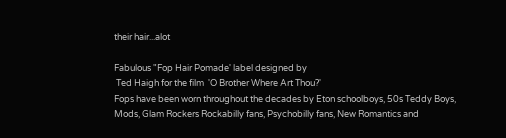their hair...alot

Fabulous "Fop Hair Pomade' label designed by
 Ted Haigh for the film  'O Brother Where Art Thou?'
Fops have been worn throughout the decades by Eton schoolboys, 50s Teddy Boys, Mods, Glam Rockers Rockabilly fans, Psychobilly fans, New Romantics and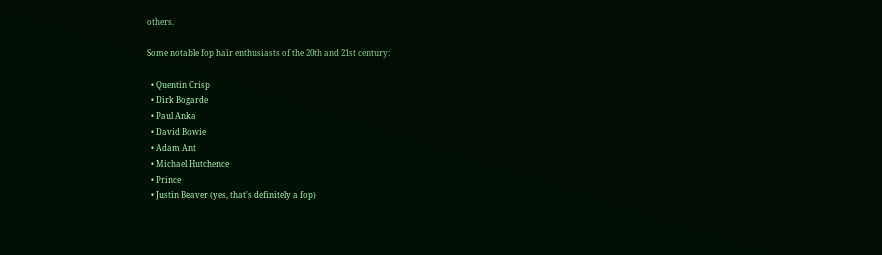others.

Some notable fop hair enthusiasts of the 20th and 21st century:

  • Quentin Crisp
  • Dirk Bogarde
  • Paul Anka
  • David Bowie
  • Adam Ant
  • Michael Hutchence
  • Prince
  • Justin Beaver (yes, that's definitely a fop)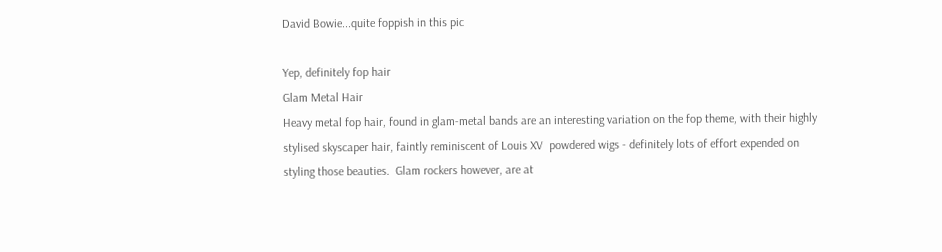David Bowie...quite foppish in this pic

Yep, definitely fop hair
Glam Metal Hair
Heavy metal fop hair, found in glam-metal bands are an interesting variation on the fop theme, with their highly stylised skyscaper hair, faintly reminiscent of Louis XV  powdered wigs - definitely lots of effort expended on styling those beauties.  Glam rockers however, are at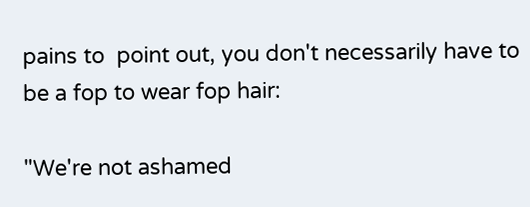pains to  point out, you don't necessarily have to be a fop to wear fop hair:

"We're not ashamed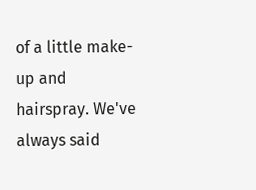of a little make-up and hairspray. We've always said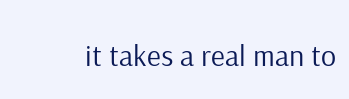it takes a real man to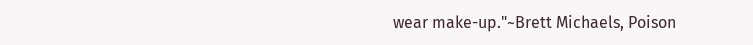wear make-up."~Brett Michaels, Poison